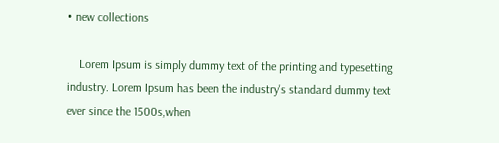• new collections

    Lorem Ipsum is simply dummy text of the printing and typesetting industry. Lorem Ipsum has been the industry's standard dummy text ever since the 1500s,when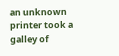an unknown printer took a galley of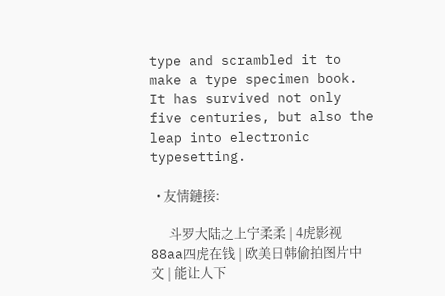type and scrambled it to make a type specimen book. It has survived not only five centuries, but also the leap into electronic typesetting.

  • 友情鏈接:

      斗罗大陆之上宁柔柔 | 4虎影视88aa四虎在钱 | 欧美日韩偷拍图片中文 | 能让人下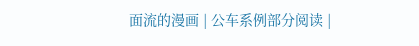面流的漫画 | 公车系例部分阅读 |